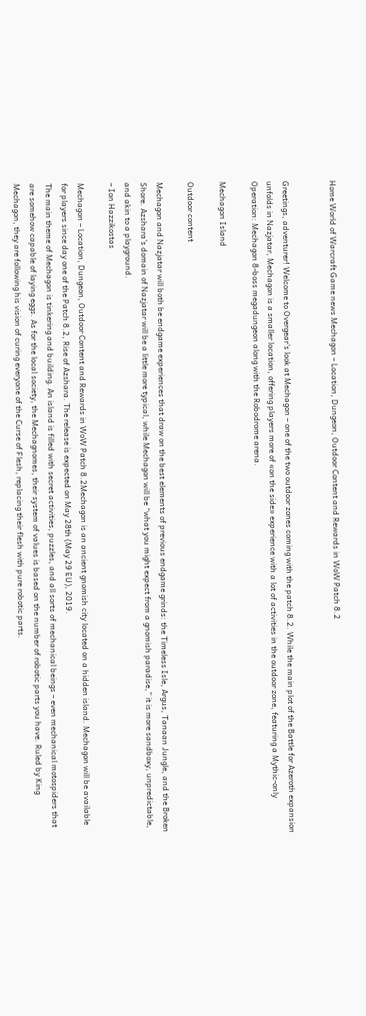Home World of Warcraft Game news Mechagon – Location, Dungeon, Outdoor Content and Rewards in WoW Patch 8.2


Greetings, adventurer! Welcome to Overgear’s look at Mechagon – one of the two outdoor zones coming with the patch 8.2. While the main plot of the Battle for Azeroth expansion unfolds in Nazjatar, Mechagon is a smaller location, offering players more of «on the side» experience with a lot of activities in the outdoor zone, featuring a Mythic-only Operation: Mechagon 8-boss megadungeon along with the Robodrome arena.

Mechagon Island

Outdoor content

Mechagon and Nazjatar will both be endgame experiences that draw on the best elements of previous endgame grinds: the Timeless Isle, Argus, Tanaan Jungle, and the Broken Shore. Azshara’s domain of Nazjatar will be a little more typical, while Mechagon will be “what you might expect from a gnomish paradise,” it is more sandboxy, unpredictable, and akin to a playground.
– Ion Hazzikostas

Mechagon – Location, Dungeon, Outdoor Content and Rewards in WoW Patch 8.2Mechagon is an ancient gnomish city located on a hidden island. Mechagon will be available for players since day one of the Patch 8.2, Rise of Azshara. The release is expected on May 28th (May 29 EU), 2019.
The main theme of Mechagon is tinkering and building. An island is filled with secret activities, puzzles, and all sorts of mechanical beings – even mechanical motospiders that are somehow capable of laying eggs. As for the local society, the Mechagnomes, their system of values is based on the number of robotic parts you have. Ruled by King Mechagon, they are following his vision of curing everyone of the Curse of Flesh, replacing their flesh with pure robotic parts.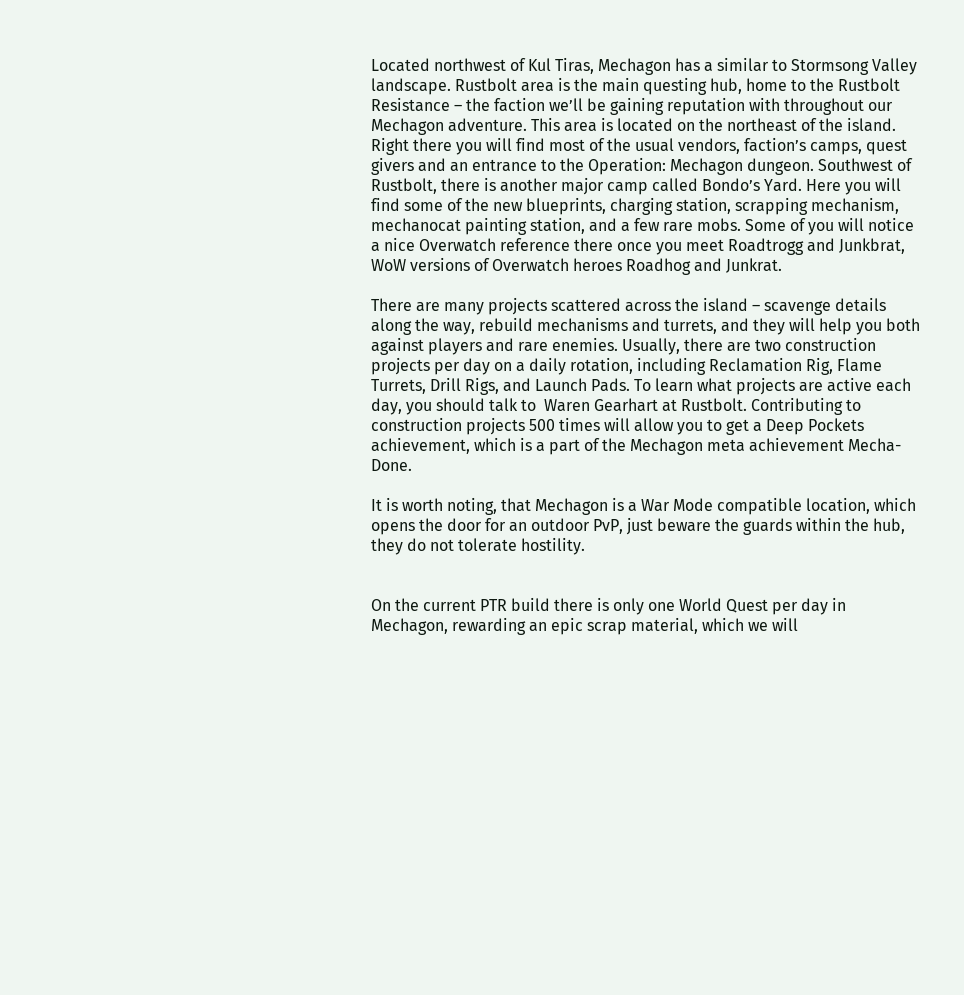Located northwest of Kul Tiras, Mechagon has a similar to Stormsong Valley landscape. Rustbolt area is the main questing hub, home to the Rustbolt Resistance – the faction we’ll be gaining reputation with throughout our Mechagon adventure. This area is located on the northeast of the island. Right there you will find most of the usual vendors, faction’s camps, quest givers and an entrance to the Operation: Mechagon dungeon. Southwest of Rustbolt, there is another major camp called Bondo’s Yard. Here you will find some of the new blueprints, charging station, scrapping mechanism, mechanocat painting station, and a few rare mobs. Some of you will notice a nice Overwatch reference there once you meet Roadtrogg and Junkbrat, WoW versions of Overwatch heroes Roadhog and Junkrat.

There are many projects scattered across the island – scavenge details along the way, rebuild mechanisms and turrets, and they will help you both against players and rare enemies. Usually, there are two construction projects per day on a daily rotation, including Reclamation Rig, Flame Turrets, Drill Rigs, and Launch Pads. To learn what projects are active each day, you should talk to  Waren Gearhart at Rustbolt. Contributing to construction projects 500 times will allow you to get a Deep Pockets achievement, which is a part of the Mechagon meta achievement Mecha-Done.

It is worth noting, that Mechagon is a War Mode compatible location, which opens the door for an outdoor PvP, just beware the guards within the hub, they do not tolerate hostility.


On the current PTR build there is only one World Quest per day in Mechagon, rewarding an epic scrap material, which we will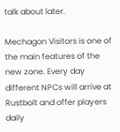talk about later.

Mechagon Visitors is one of the main features of the new zone. Every day different NPCs will arrive at Rustbolt and offer players daily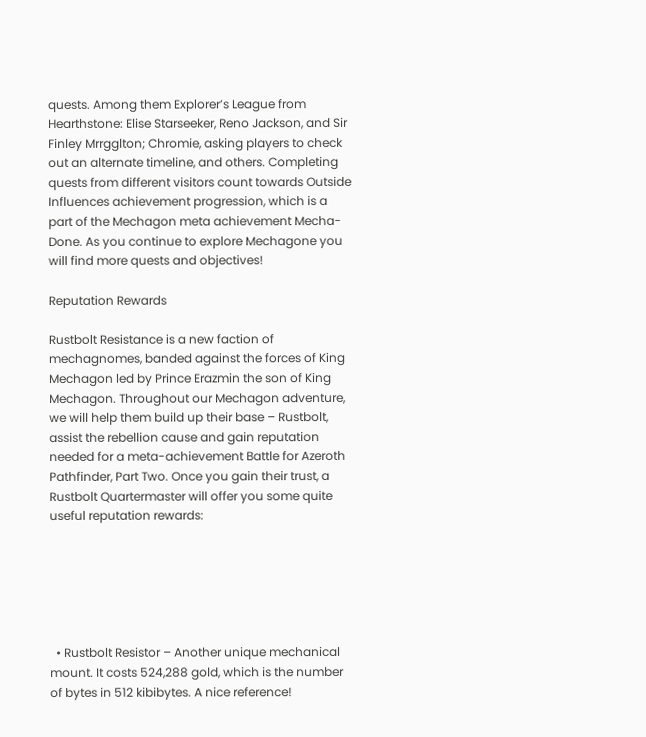quests. Among them Explorer’s League from Hearthstone: Elise Starseeker, Reno Jackson, and Sir Finley Mrrgglton; Chromie, asking players to check out an alternate timeline, and others. Completing quests from different visitors count towards Outside Influences achievement progression, which is a part of the Mechagon meta achievement Mecha-Done. As you continue to explore Mechagone you will find more quests and objectives!

Reputation Rewards

Rustbolt Resistance is a new faction of mechagnomes, banded against the forces of King Mechagon led by Prince Erazmin the son of King Mechagon. Throughout our Mechagon adventure, we will help them build up their base – Rustbolt, assist the rebellion cause and gain reputation needed for a meta-achievement Battle for Azeroth Pathfinder, Part Two. Once you gain their trust, a Rustbolt Quartermaster will offer you some quite useful reputation rewards:






  • Rustbolt Resistor – Another unique mechanical mount. It costs 524,288 gold, which is the number of bytes in 512 kibibytes. A nice reference!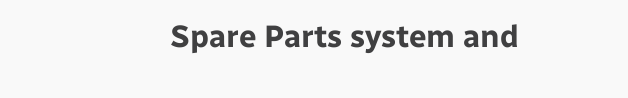Spare Parts system and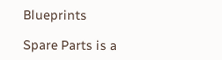Blueprints

Spare Parts is a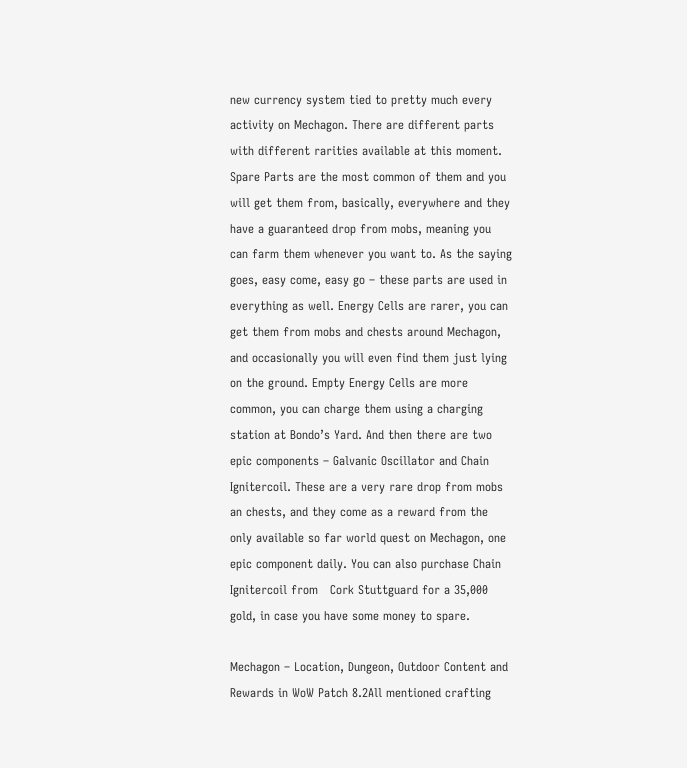new currency system tied to pretty much every activity on Mechagon. There are different parts with different rarities available at this moment. Spare Parts are the most common of them and you will get them from, basically, everywhere and they have a guaranteed drop from mobs, meaning you can farm them whenever you want to. As the saying goes, easy come, easy go – these parts are used in everything as well. Energy Cells are rarer, you can get them from mobs and chests around Mechagon, and occasionally you will even find them just lying on the ground. Empty Energy Cells are more common, you can charge them using a charging station at Bondo’s Yard. And then there are two epic components – Galvanic Oscillator and Chain Ignitercoil. These are a very rare drop from mobs an chests, and they come as a reward from the only available so far world quest on Mechagon, one epic component daily. You can also purchase Chain Ignitercoil from   Cork Stuttguard for a 35,000 gold, in case you have some money to spare.

Mechagon – Location, Dungeon, Outdoor Content and Rewards in WoW Patch 8.2All mentioned crafting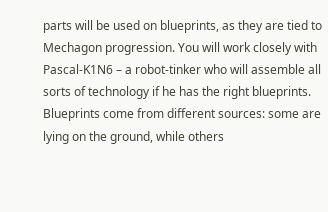parts will be used on blueprints, as they are tied to Mechagon progression. You will work closely with Pascal-K1N6 – a robot-tinker who will assemble all sorts of technology if he has the right blueprints. Blueprints come from different sources: some are lying on the ground, while others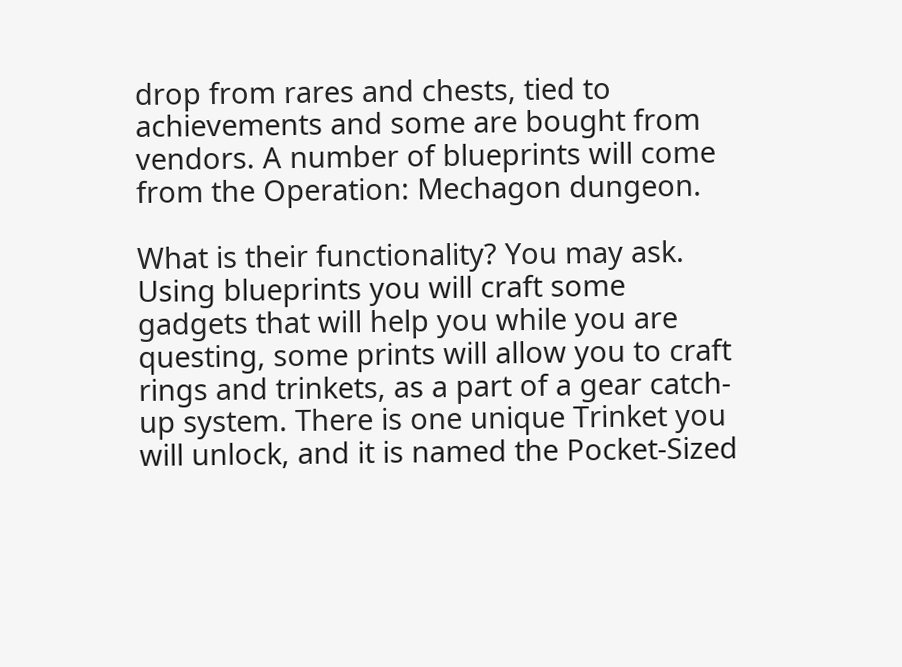drop from rares and chests, tied to achievements and some are bought from vendors. A number of blueprints will come from the Operation: Mechagon dungeon.

What is their functionality? You may ask. Using blueprints you will craft some gadgets that will help you while you are questing, some prints will allow you to craft rings and trinkets, as a part of a gear catch-up system. There is one unique Trinket you will unlock, and it is named the Pocket-Sized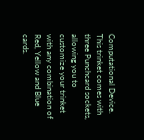Computational Device. This trinket comes with three Punchcard sockets, allowing you to customize your trinket with any combination of Red, Yellow and Blue cards.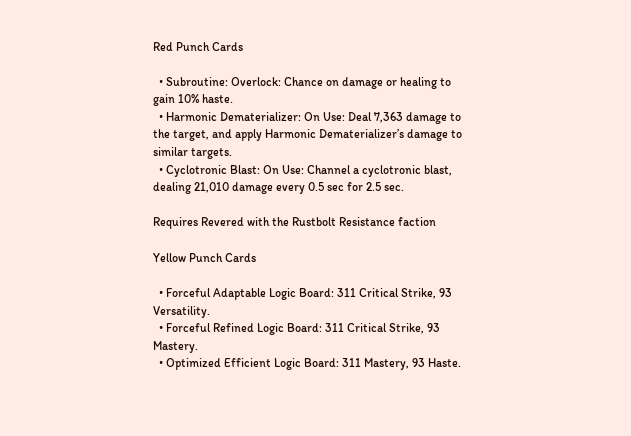Red Punch Cards

  • Subroutine: Overlock: Chance on damage or healing to gain 10% haste.
  • Harmonic Dematerializer: On Use: Deal 7,363 damage to the target, and apply Harmonic Dematerializer’s damage to similar targets.
  • Cyclotronic Blast: On Use: Channel a cyclotronic blast, dealing 21,010 damage every 0.5 sec for 2.5 sec.

Requires Revered with the Rustbolt Resistance faction

Yellow Punch Cards

  • Forceful Adaptable Logic Board: 311 Critical Strike, 93 Versatility.
  • Forceful Refined Logic Board: 311 Critical Strike, 93 Mastery.
  • Optimized Efficient Logic Board: 311 Mastery, 93 Haste.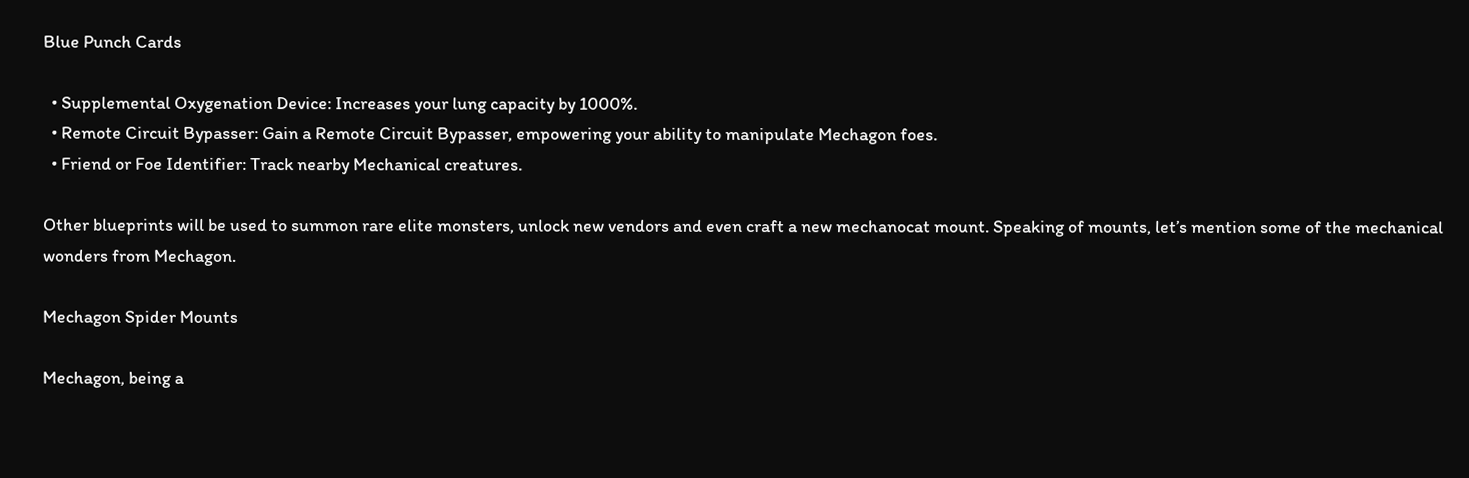Blue Punch Cards

  • Supplemental Oxygenation Device: Increases your lung capacity by 1000%.
  • Remote Circuit Bypasser: Gain a Remote Circuit Bypasser, empowering your ability to manipulate Mechagon foes.
  • Friend or Foe Identifier: Track nearby Mechanical creatures.

Other blueprints will be used to summon rare elite monsters, unlock new vendors and even craft a new mechanocat mount. Speaking of mounts, let’s mention some of the mechanical wonders from Mechagon.

Mechagon Spider Mounts

Mechagon, being a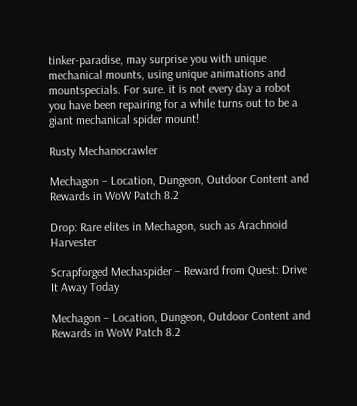tinker-paradise, may surprise you with unique mechanical mounts, using unique animations and mountspecials. For sure. it is not every day a robot you have been repairing for a while turns out to be a giant mechanical spider mount!

Rusty Mechanocrawler

Mechagon – Location, Dungeon, Outdoor Content and Rewards in WoW Patch 8.2

Drop: Rare elites in Mechagon, such as Arachnoid Harvester

Scrapforged Mechaspider – Reward from Quest: Drive It Away Today

Mechagon – Location, Dungeon, Outdoor Content and Rewards in WoW Patch 8.2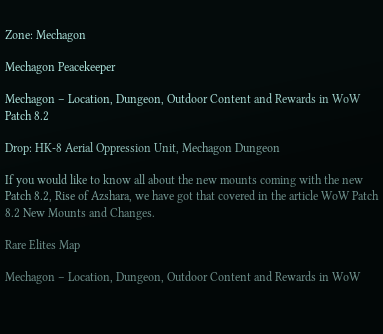Zone: Mechagon

Mechagon Peacekeeper

Mechagon – Location, Dungeon, Outdoor Content and Rewards in WoW Patch 8.2

Drop: HK-8 Aerial Oppression Unit, Mechagon Dungeon

If you would like to know all about the new mounts coming with the new Patch 8.2, Rise of Azshara, we have got that covered in the article WoW Patch 8.2 New Mounts and Changes.

Rare Elites Map

Mechagon – Location, Dungeon, Outdoor Content and Rewards in WoW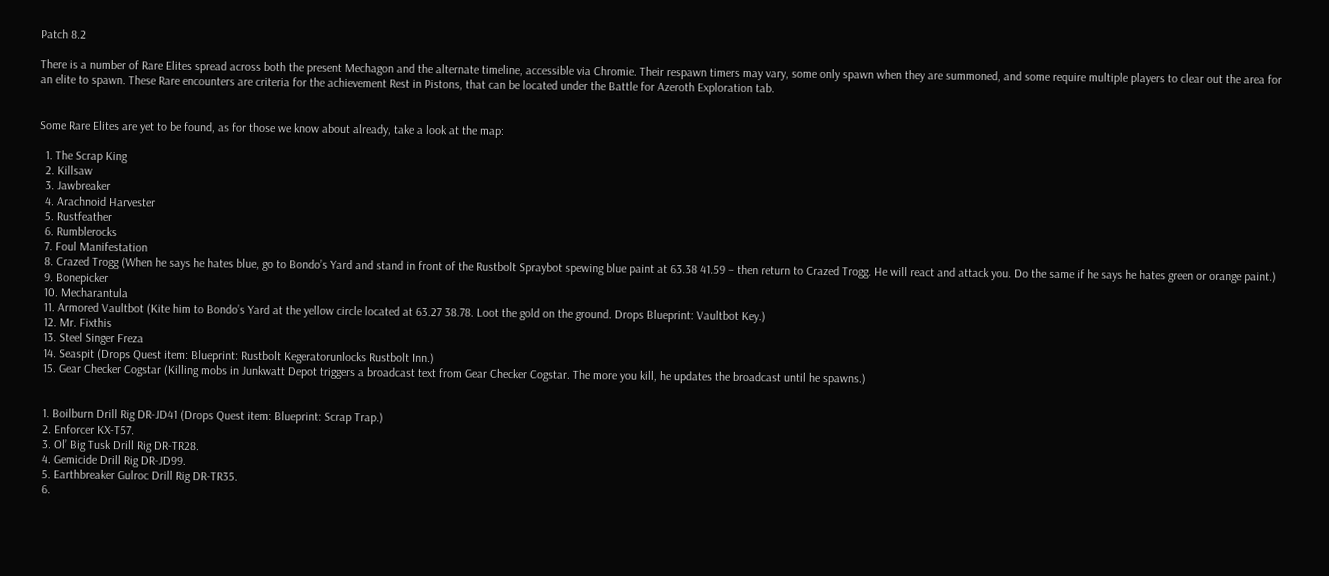Patch 8.2

There is a number of Rare Elites spread across both the present Mechagon and the alternate timeline, accessible via Chromie. Their respawn timers may vary, some only spawn when they are summoned, and some require multiple players to clear out the area for an elite to spawn. These Rare encounters are criteria for the achievement Rest in Pistons, that can be located under the Battle for Azeroth Exploration tab.


Some Rare Elites are yet to be found, as for those we know about already, take a look at the map:

  1. The Scrap King
  2. Killsaw
  3. Jawbreaker
  4. Arachnoid Harvester
  5. Rustfeather
  6. Rumblerocks
  7. Foul Manifestation
  8. Crazed Trogg (When he says he hates blue, go to Bondo’s Yard and stand in front of the Rustbolt Spraybot spewing blue paint at 63.38 41.59 – then return to Crazed Trogg. He will react and attack you. Do the same if he says he hates green or orange paint.)
  9. Bonepicker
  10. Mecharantula
  11. Armored Vaultbot (Kite him to Bondo’s Yard at the yellow circle located at 63.27 38.78. Loot the gold on the ground. Drops Blueprint: Vaultbot Key.)
  12. Mr. Fixthis
  13. Steel Singer Freza
  14. Seaspit (Drops Quest item: Blueprint: Rustbolt Kegeratorunlocks Rustbolt Inn.)
  15. Gear Checker Cogstar (Killing mobs in Junkwatt Depot triggers a broadcast text from Gear Checker Cogstar. The more you kill, he updates the broadcast until he spawns.)


  1. Boilburn Drill Rig DR-JD41 (Drops Quest item: Blueprint: Scrap Trap.)
  2. Enforcer KX-T57.
  3. Ol’ Big Tusk Drill Rig DR-TR28.
  4. Gemicide Drill Rig DR-JD99.
  5. Earthbreaker Gulroc Drill Rig DR-TR35.
  6.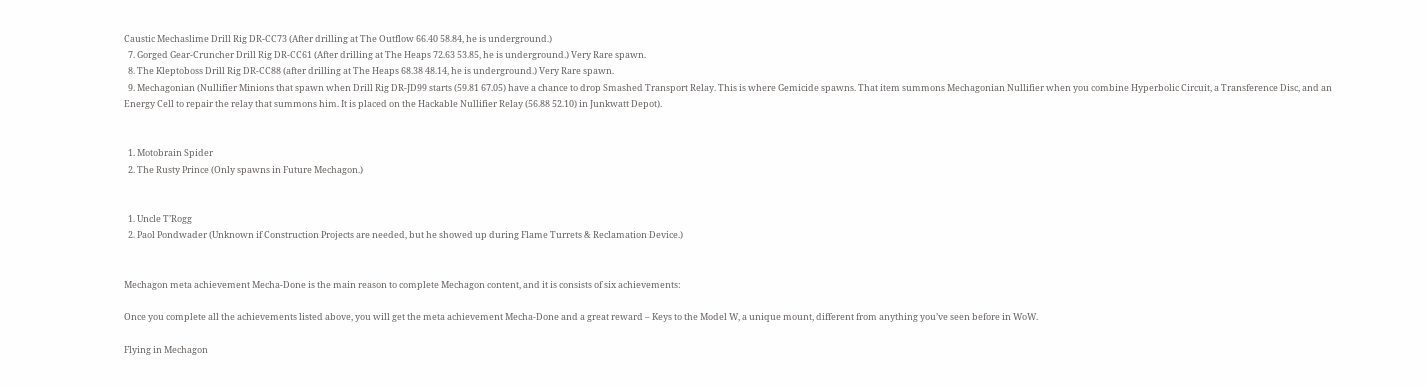Caustic Mechaslime Drill Rig DR-CC73 (After drilling at The Outflow 66.40 58.84, he is underground.)
  7. Gorged Gear-Cruncher Drill Rig DR-CC61 (After drilling at The Heaps 72.63 53.85, he is underground.) Very Rare spawn.
  8. The Kleptoboss Drill Rig DR-CC88 (after drilling at The Heaps 68.38 48.14, he is underground.) Very Rare spawn.
  9. Mechagonian (Nullifier Minions that spawn when Drill Rig DR-JD99 starts (59.81 67.05) have a chance to drop Smashed Transport Relay. This is where Gemicide spawns. That item summons Mechagonian Nullifier when you combine Hyperbolic Circuit, a Transference Disc, and an Energy Cell to repair the relay that summons him. It is placed on the Hackable Nullifier Relay (56.88 52.10) in Junkwatt Depot).


  1. Motobrain Spider
  2. The Rusty Prince (Only spawns in Future Mechagon.)


  1. Uncle T’Rogg
  2. Paol Pondwader (Unknown if Construction Projects are needed, but he showed up during Flame Turrets & Reclamation Device.)


Mechagon meta achievement Mecha-Done is the main reason to complete Mechagon content, and it is consists of six achievements:

Once you complete all the achievements listed above, you will get the meta achievement Mecha-Done and a great reward – Keys to the Model W, a unique mount, different from anything you’ve seen before in WoW.

Flying in Mechagon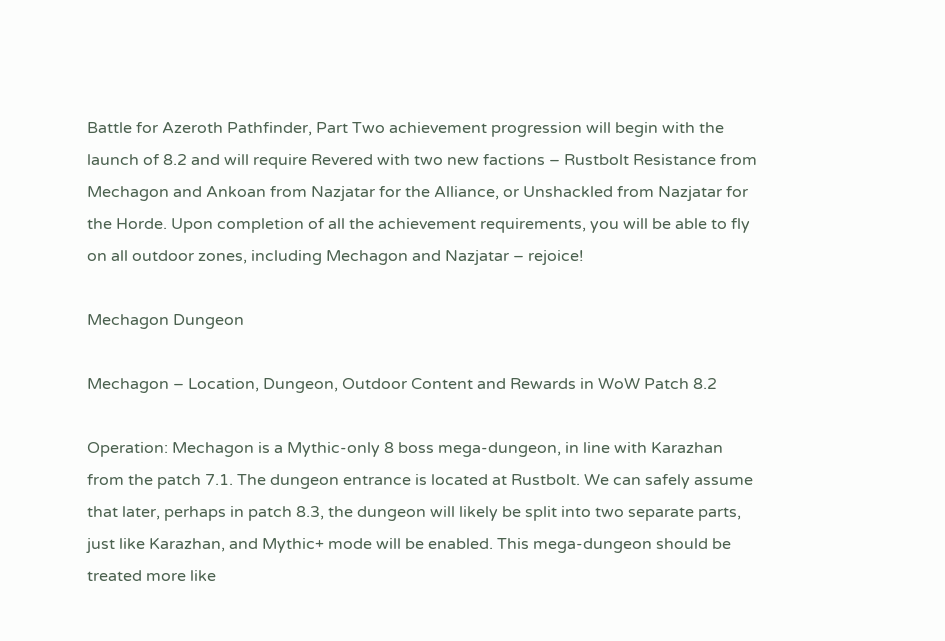Battle for Azeroth Pathfinder, Part Two achievement progression will begin with the launch of 8.2 and will require Revered with two new factions – Rustbolt Resistance from Mechagon and Ankoan from Nazjatar for the Alliance, or Unshackled from Nazjatar for the Horde. Upon completion of all the achievement requirements, you will be able to fly on all outdoor zones, including Mechagon and Nazjatar – rejoice!

Mechagon Dungeon

Mechagon – Location, Dungeon, Outdoor Content and Rewards in WoW Patch 8.2

Operation: Mechagon is a Mythic-only 8 boss mega-dungeon, in line with Karazhan from the patch 7.1. The dungeon entrance is located at Rustbolt. We can safely assume that later, perhaps in patch 8.3, the dungeon will likely be split into two separate parts, just like Karazhan, and Mythic+ mode will be enabled. This mega-dungeon should be treated more like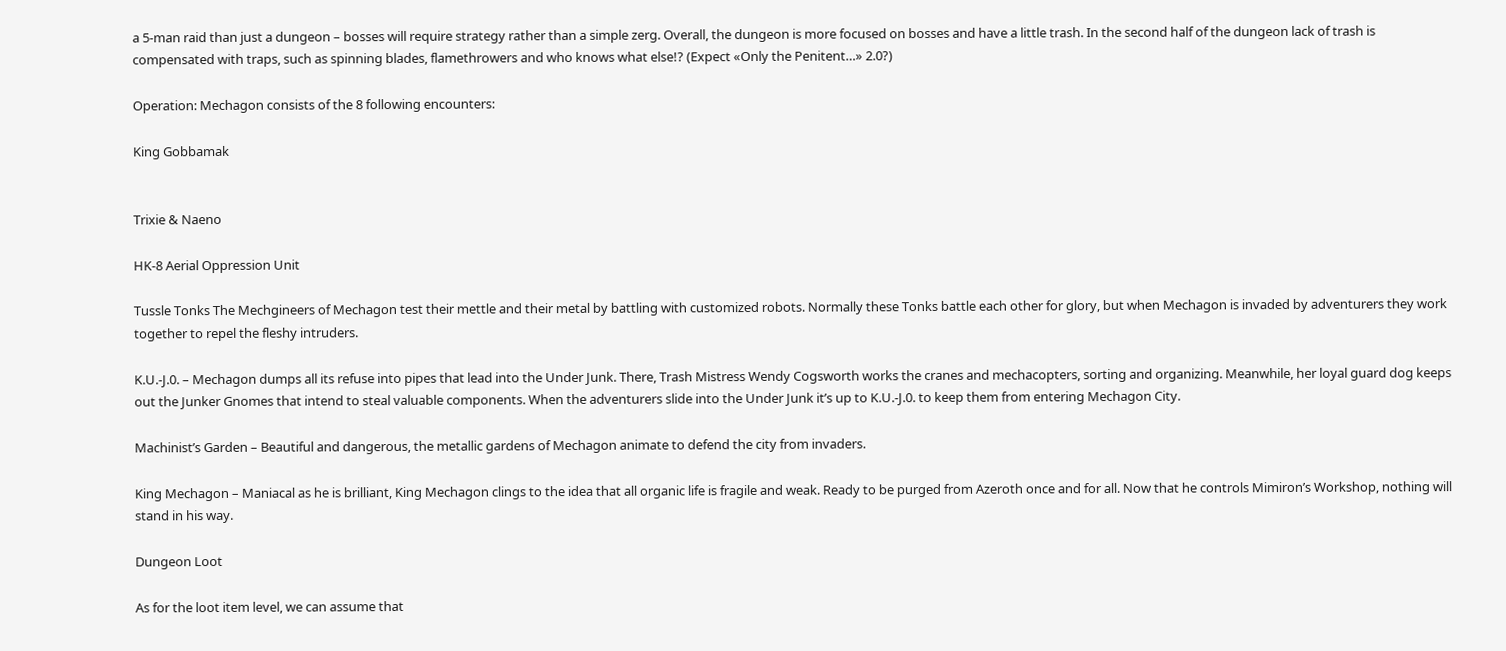a 5-man raid than just a dungeon – bosses will require strategy rather than a simple zerg. Overall, the dungeon is more focused on bosses and have a little trash. In the second half of the dungeon lack of trash is compensated with traps, such as spinning blades, flamethrowers and who knows what else!? (Expect «Only the Penitent…» 2.0?)

Operation: Mechagon consists of the 8 following encounters:

King Gobbamak


Trixie & Naeno

HK-8 Aerial Oppression Unit

Tussle Tonks The Mechgineers of Mechagon test their mettle and their metal by battling with customized robots. Normally these Tonks battle each other for glory, but when Mechagon is invaded by adventurers they work together to repel the fleshy intruders.

K.U.-J.0. – Mechagon dumps all its refuse into pipes that lead into the Under Junk. There, Trash Mistress Wendy Cogsworth works the cranes and mechacopters, sorting and organizing. Meanwhile, her loyal guard dog keeps out the Junker Gnomes that intend to steal valuable components. When the adventurers slide into the Under Junk it’s up to K.U.-J.0. to keep them from entering Mechagon City.

Machinist’s Garden – Beautiful and dangerous, the metallic gardens of Mechagon animate to defend the city from invaders.

King Mechagon – Maniacal as he is brilliant, King Mechagon clings to the idea that all organic life is fragile and weak. Ready to be purged from Azeroth once and for all. Now that he controls Mimiron’s Workshop, nothing will stand in his way.

Dungeon Loot

As for the loot item level, we can assume that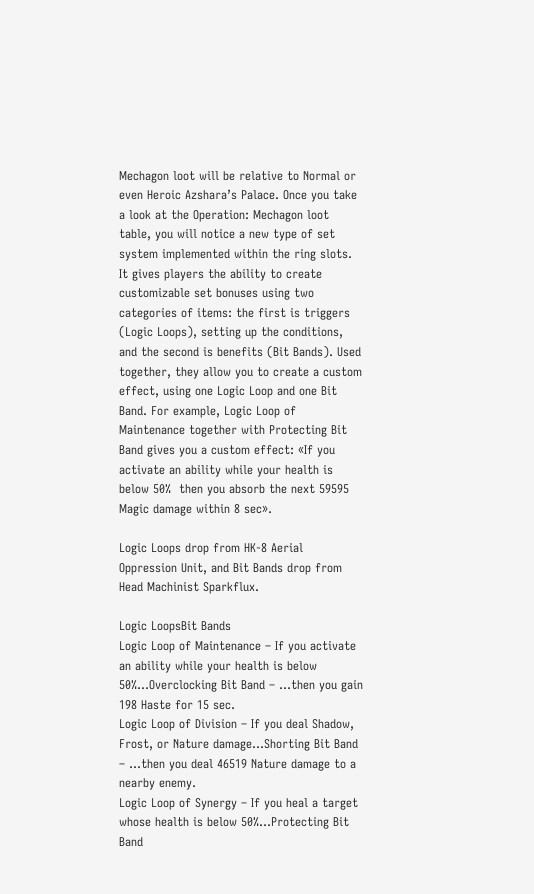Mechagon loot will be relative to Normal or even Heroic Azshara’s Palace. Once you take a look at the Operation: Mechagon loot table, you will notice a new type of set system implemented within the ring slots. It gives players the ability to create customizable set bonuses using two categories of items: the first is triggers (Logic Loops), setting up the conditions, and the second is benefits (Bit Bands). Used together, they allow you to create a custom effect, using one Logic Loop and one Bit Band. For example, Logic Loop of Maintenance together with Protecting Bit Band gives you a custom effect: «If you activate an ability while your health is below 50%  then you absorb the next 59595 Magic damage within 8 sec».

Logic Loops drop from HK-8 Aerial Oppression Unit, and Bit Bands drop from Head Machinist Sparkflux.

Logic LoopsBit Bands
Logic Loop of Maintenance – If you activate an ability while your health is below 50%…Overclocking Bit Band – …then you gain 198 Haste for 15 sec.
Logic Loop of Division – If you deal Shadow, Frost, or Nature damage…Shorting Bit Band – …then you deal 46519 Nature damage to a nearby enemy.
Logic Loop of Synergy – If you heal a target whose health is below 50%…Protecting Bit Band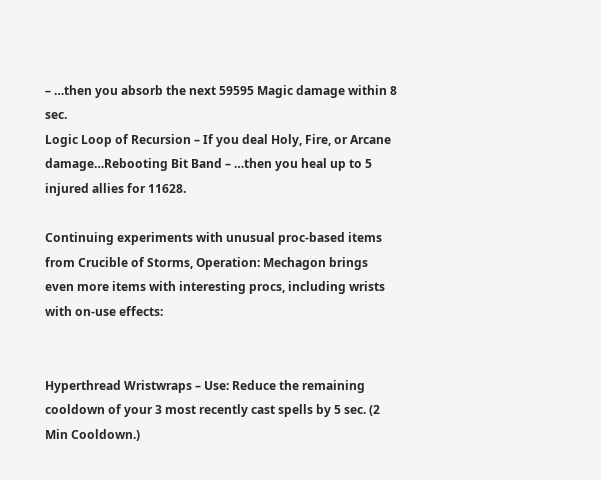– …then you absorb the next 59595 Magic damage within 8 sec.
Logic Loop of Recursion – If you deal Holy, Fire, or Arcane damage…Rebooting Bit Band – …then you heal up to 5 injured allies for 11628.

Continuing experiments with unusual proc-based items from Crucible of Storms, Operation: Mechagon brings even more items with interesting procs, including wrists with on-use effects:


Hyperthread Wristwraps – Use: Reduce the remaining cooldown of your 3 most recently cast spells by 5 sec. (2 Min Cooldown.)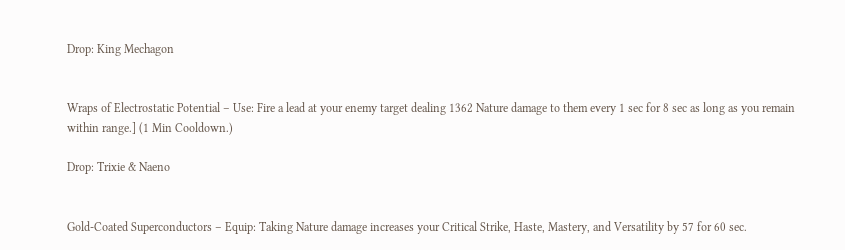Drop: King Mechagon


Wraps of Electrostatic Potential – Use: Fire a lead at your enemy target dealing 1362 Nature damage to them every 1 sec for 8 sec as long as you remain within range.] (1 Min Cooldown.)

Drop: Trixie & Naeno


Gold-Coated Superconductors – Equip: Taking Nature damage increases your Critical Strike, Haste, Mastery, and Versatility by 57 for 60 sec.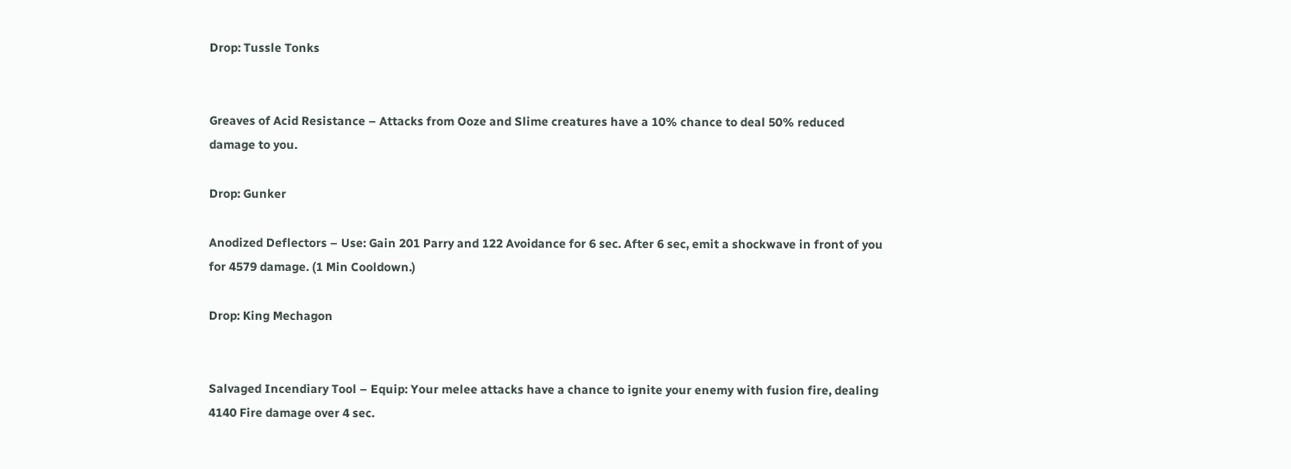Drop: Tussle Tonks


Greaves of Acid Resistance – Attacks from Ooze and Slime creatures have a 10% chance to deal 50% reduced damage to you.

Drop: Gunker

Anodized Deflectors – Use: Gain 201 Parry and 122 Avoidance for 6 sec. After 6 sec, emit a shockwave in front of you for 4579 damage. (1 Min Cooldown.)

Drop: King Mechagon


Salvaged Incendiary Tool – Equip: Your melee attacks have a chance to ignite your enemy with fusion fire, dealing 4140 Fire damage over 4 sec.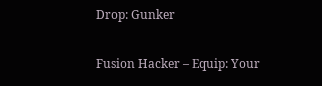Drop: Gunker

Fusion Hacker – Equip: Your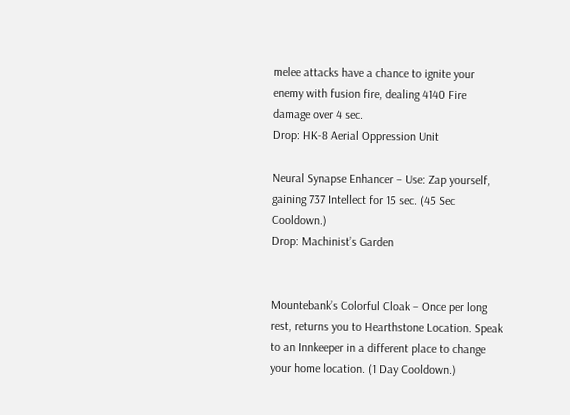melee attacks have a chance to ignite your enemy with fusion fire, dealing 4140 Fire damage over 4 sec.
Drop: HK-8 Aerial Oppression Unit

Neural Synapse Enhancer – Use: Zap yourself, gaining 737 Intellect for 15 sec. (45 Sec Cooldown.)
Drop: Machinist’s Garden


Mountebank’s Colorful Cloak – Once per long rest, returns you to Hearthstone Location. Speak to an Innkeeper in a different place to change your home location. (1 Day Cooldown.)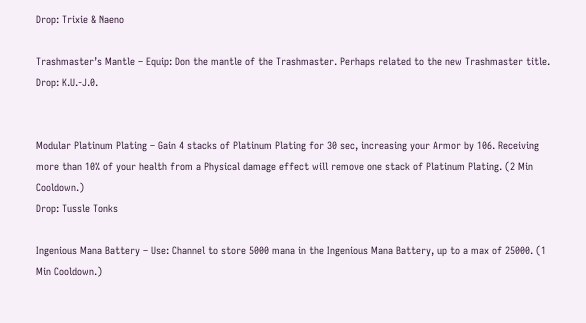Drop: Trixie & Naeno

Trashmaster’s Mantle – Equip: Don the mantle of the Trashmaster. Perhaps related to the new Trashmaster title.
Drop: K.U.-J.0.


Modular Platinum Plating – Gain 4 stacks of Platinum Plating for 30 sec, increasing your Armor by 106. Receiving more than 10% of your health from a Physical damage effect will remove one stack of Platinum Plating. (2 Min Cooldown.)
Drop: Tussle Tonks

Ingenious Mana Battery – Use: Channel to store 5000 mana in the Ingenious Mana Battery, up to a max of 25000. (1 Min Cooldown.)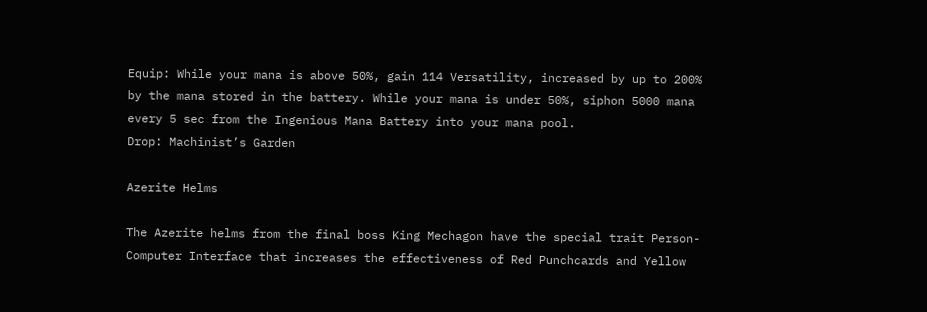Equip: While your mana is above 50%, gain 114 Versatility, increased by up to 200% by the mana stored in the battery. While your mana is under 50%, siphon 5000 mana every 5 sec from the Ingenious Mana Battery into your mana pool.
Drop: Machinist’s Garden

Azerite Helms

The Azerite helms from the final boss King Mechagon have the special trait Person-Computer Interface that increases the effectiveness of Red Punchcards and Yellow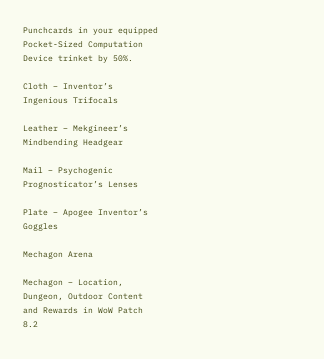Punchcards in your equipped Pocket-Sized Computation Device trinket by 50%.

Cloth – Inventor’s Ingenious Trifocals

Leather – Mekgineer’s Mindbending Headgear

Mail – Psychogenic Prognosticator’s Lenses

Plate – Apogee Inventor’s Goggles

Mechagon Arena

Mechagon – Location, Dungeon, Outdoor Content and Rewards in WoW Patch 8.2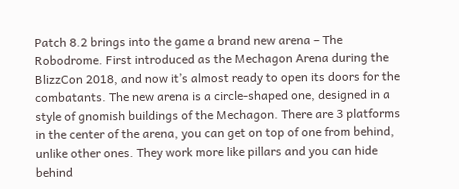Patch 8.2 brings into the game a brand new arena – The Robodrome. First introduced as the Mechagon Arena during the BlizzCon 2018, and now it’s almost ready to open its doors for the combatants. The new arena is a circle-shaped one, designed in a style of gnomish buildings of the Mechagon. There are 3 platforms in the center of the arena, you can get on top of one from behind, unlike other ones. They work more like pillars and you can hide behind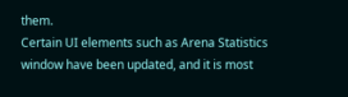them.
Certain UI elements such as Arena Statistics window have been updated, and it is most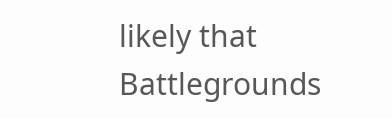likely that Battlegrounds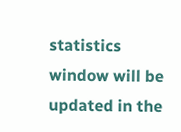statistics window will be updated in the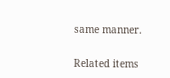same manner.

Related items